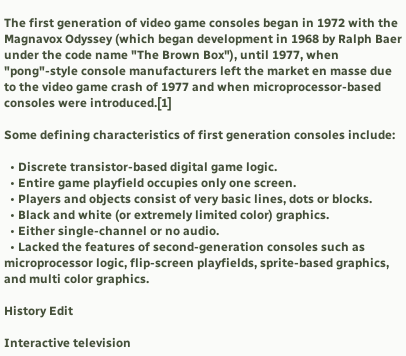The first generation of video game consoles began in 1972 with the Magnavox Odyssey (which began development in 1968 by Ralph Baer under the code name "The Brown Box"), until 1977, when "pong"-style console manufacturers left the market en masse due to the video game crash of 1977 and when microprocessor-based consoles were introduced.[1]

Some defining characteristics of first generation consoles include:

  • Discrete transistor-based digital game logic.
  • Entire game playfield occupies only one screen.
  • Players and objects consist of very basic lines, dots or blocks.
  • Black and white (or extremely limited color) graphics.
  • Either single-channel or no audio.
  • Lacked the features of second-generation consoles such as microprocessor logic, flip-screen playfields, sprite-based graphics, and multi color graphics.

History Edit

Interactive television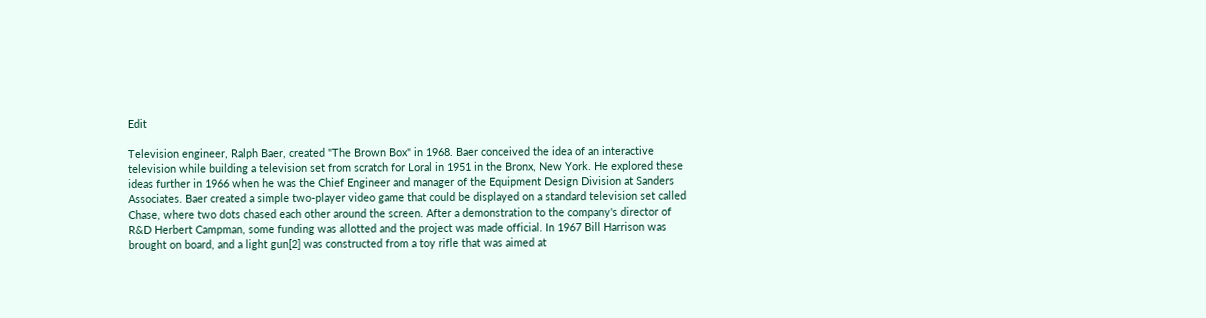Edit

Television engineer, Ralph Baer, created "The Brown Box" in 1968. Baer conceived the idea of an interactive television while building a television set from scratch for Loral in 1951 in the Bronx, New York. He explored these ideas further in 1966 when he was the Chief Engineer and manager of the Equipment Design Division at Sanders Associates. Baer created a simple two-player video game that could be displayed on a standard television set called Chase, where two dots chased each other around the screen. After a demonstration to the company's director of R&D Herbert Campman, some funding was allotted and the project was made official. In 1967 Bill Harrison was brought on board, and a light gun[2] was constructed from a toy rifle that was aimed at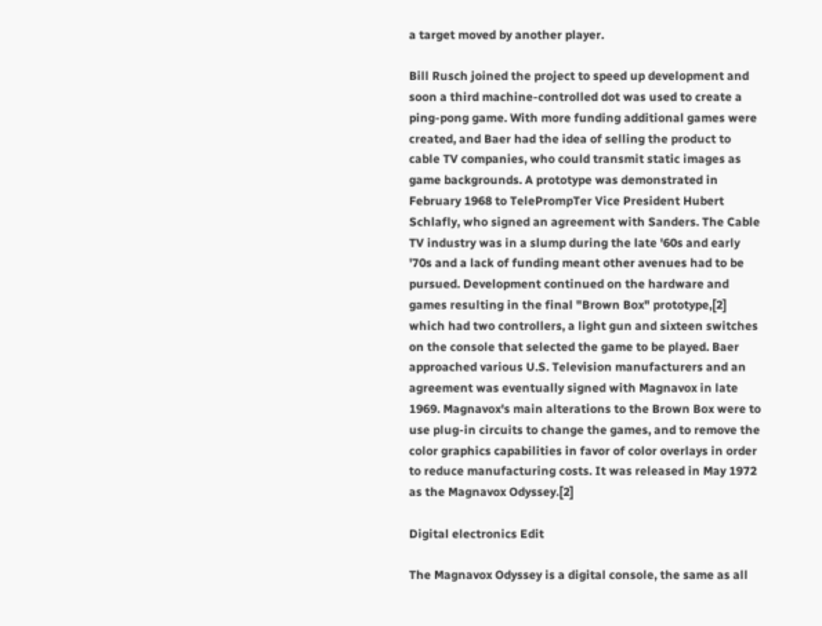a target moved by another player.

Bill Rusch joined the project to speed up development and soon a third machine-controlled dot was used to create a ping-pong game. With more funding additional games were created, and Baer had the idea of selling the product to cable TV companies, who could transmit static images as game backgrounds. A prototype was demonstrated in February 1968 to TelePrompTer Vice President Hubert Schlafly, who signed an agreement with Sanders. The Cable TV industry was in a slump during the late '60s and early '70s and a lack of funding meant other avenues had to be pursued. Development continued on the hardware and games resulting in the final "Brown Box" prototype,[2] which had two controllers, a light gun and sixteen switches on the console that selected the game to be played. Baer approached various U.S. Television manufacturers and an agreement was eventually signed with Magnavox in late 1969. Magnavox's main alterations to the Brown Box were to use plug-in circuits to change the games, and to remove the color graphics capabilities in favor of color overlays in order to reduce manufacturing costs. It was released in May 1972 as the Magnavox Odyssey.[2]

Digital electronics Edit

The Magnavox Odyssey is a digital console, the same as all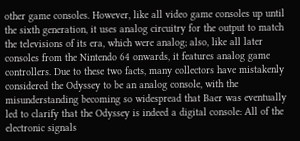other game consoles. However, like all video game consoles up until the sixth generation, it uses analog circuitry for the output to match the televisions of its era, which were analog; also, like all later consoles from the Nintendo 64 onwards, it features analog game controllers. Due to these two facts, many collectors have mistakenly considered the Odyssey to be an analog console, with the misunderstanding becoming so widespread that Baer was eventually led to clarify that the Odyssey is indeed a digital console: All of the electronic signals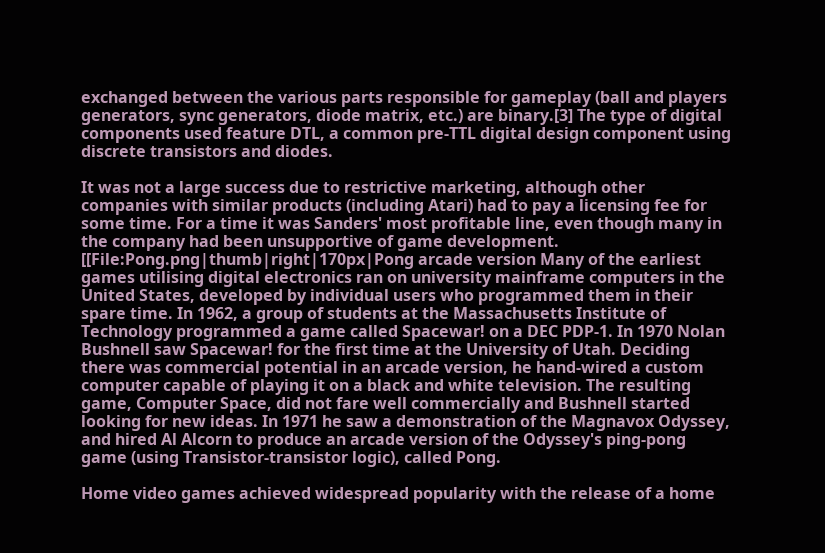exchanged between the various parts responsible for gameplay (ball and players generators, sync generators, diode matrix, etc.) are binary.[3] The type of digital components used feature DTL, a common pre-TTL digital design component using discrete transistors and diodes.

It was not a large success due to restrictive marketing, although other companies with similar products (including Atari) had to pay a licensing fee for some time. For a time it was Sanders' most profitable line, even though many in the company had been unsupportive of game development. [[File:Pong.png|thumb|right|170px|Pong arcade version Many of the earliest games utilising digital electronics ran on university mainframe computers in the United States, developed by individual users who programmed them in their spare time. In 1962, a group of students at the Massachusetts Institute of Technology programmed a game called Spacewar! on a DEC PDP-1. In 1970 Nolan Bushnell saw Spacewar! for the first time at the University of Utah. Deciding there was commercial potential in an arcade version, he hand-wired a custom computer capable of playing it on a black and white television. The resulting game, Computer Space, did not fare well commercially and Bushnell started looking for new ideas. In 1971 he saw a demonstration of the Magnavox Odyssey, and hired Al Alcorn to produce an arcade version of the Odyssey's ping-pong game (using Transistor-transistor logic), called Pong.

Home video games achieved widespread popularity with the release of a home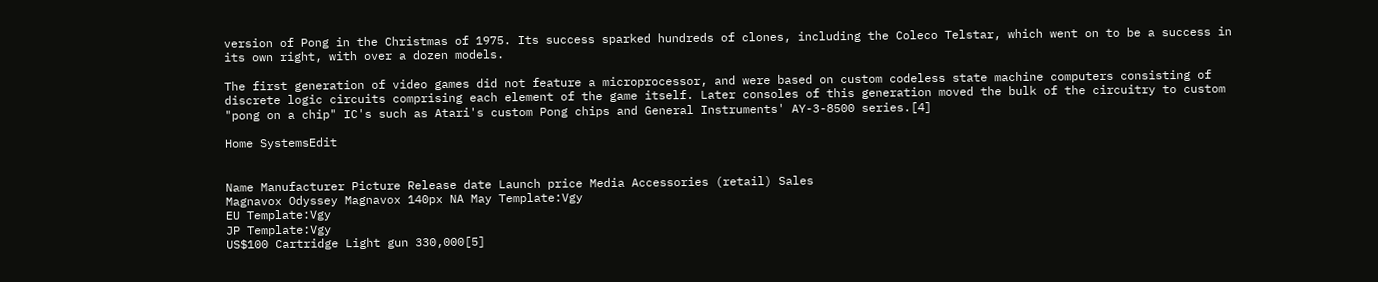version of Pong in the Christmas of 1975. Its success sparked hundreds of clones, including the Coleco Telstar, which went on to be a success in its own right, with over a dozen models.

The first generation of video games did not feature a microprocessor, and were based on custom codeless state machine computers consisting of discrete logic circuits comprising each element of the game itself. Later consoles of this generation moved the bulk of the circuitry to custom "pong on a chip" IC's such as Atari's custom Pong chips and General Instruments' AY-3-8500 series.[4]

Home SystemsEdit


Name Manufacturer Picture Release date Launch price Media Accessories (retail) Sales
Magnavox Odyssey Magnavox 140px NA May Template:Vgy
EU Template:Vgy
JP Template:Vgy
US$100 Cartridge Light gun 330,000[5]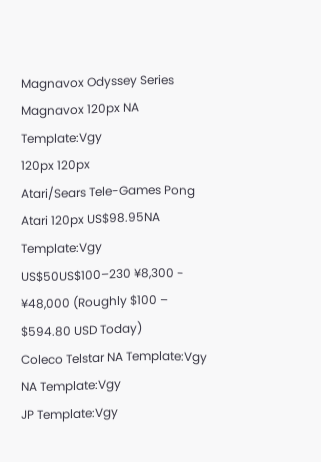Magnavox Odyssey Series Magnavox 120px NA Template:Vgy
120px 120px
Atari/Sears Tele-Games Pong Atari 120px US$98.95NA Template:Vgy
US$50US$100–230 ¥8,300 - ¥48,000 (Roughly $100 – $594.80 USD Today)
Coleco Telstar NA Template:Vgy
NA Template:Vgy
JP Template:Vgy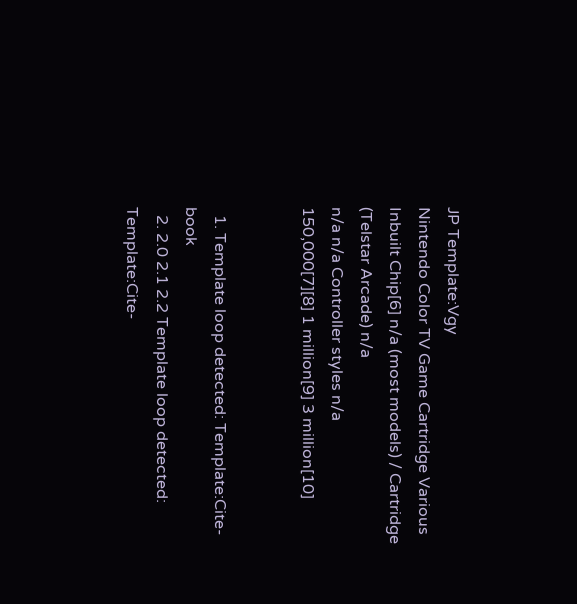JP Template:Vgy
Nintendo Color TV Game Cartridge Various Inbuilt Chip[6] n/a (most models) / Cartridge (Telstar Arcade) n/a
n/a n/a Controller styles n/a
150,000[7][8] 1 million[9] 3 million[10]


  1. Template loop detected: Template:Cite-book
  2. 2.0 2.1 2.2 Template loop detected: Template:Cite-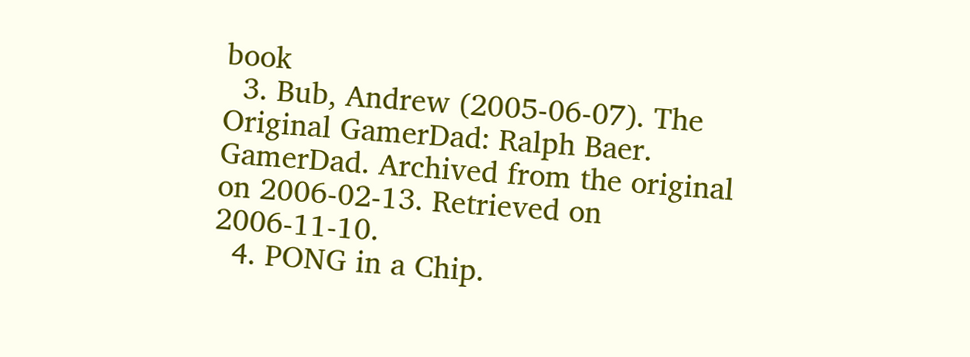book
  3. Bub, Andrew (2005-06-07). The Original GamerDad: Ralph Baer. GamerDad. Archived from the original on 2006-02-13. Retrieved on 2006-11-10.
  4. PONG in a Chip.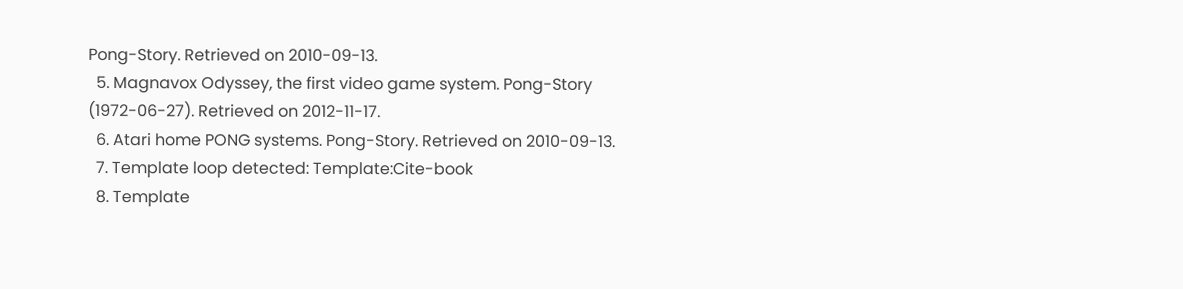Pong-Story. Retrieved on 2010-09-13.
  5. Magnavox Odyssey, the first video game system. Pong-Story (1972-06-27). Retrieved on 2012-11-17.
  6. Atari home PONG systems. Pong-Story. Retrieved on 2010-09-13.
  7. Template loop detected: Template:Cite-book
  8. Template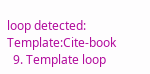loop detected: Template:Cite-book
  9. Template loop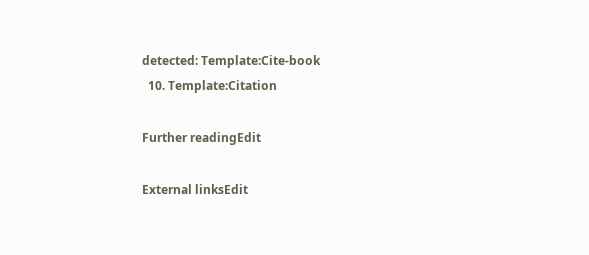detected: Template:Cite-book
  10. Template:Citation

Further readingEdit

External linksEdit